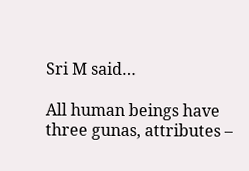Sri M said…

All human beings have three gunas, attributes –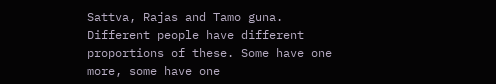Sattva, Rajas and Tamo guna. Different people have different proportions of these. Some have one more, some have one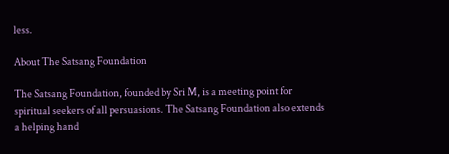less.

About The Satsang Foundation

The Satsang Foundation, founded by Sri M, is a meeting point for spiritual seekers of all persuasions. The Satsang Foundation also extends a helping hand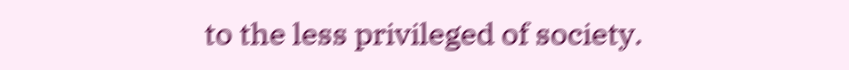to the less privileged of society.